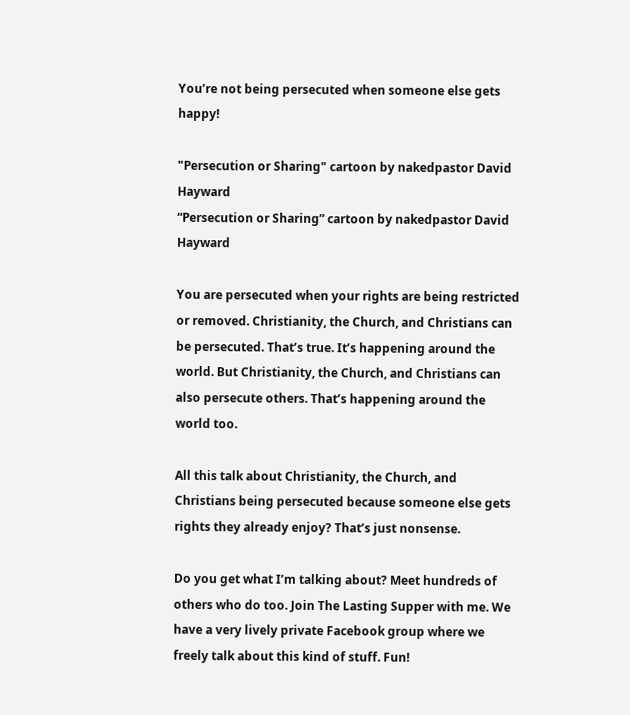You’re not being persecuted when someone else gets happy!

"Persecution or Sharing" cartoon by nakedpastor David Hayward
“Persecution or Sharing” cartoon by nakedpastor David Hayward

You are persecuted when your rights are being restricted or removed. Christianity, the Church, and Christians can be persecuted. That’s true. It’s happening around the world. But Christianity, the Church, and Christians can also persecute others. That’s happening around the world too.

All this talk about Christianity, the Church, and Christians being persecuted because someone else gets rights they already enjoy? That’s just nonsense.

Do you get what I’m talking about? Meet hundreds of others who do too. Join The Lasting Supper with me. We have a very lively private Facebook group where we freely talk about this kind of stuff. Fun!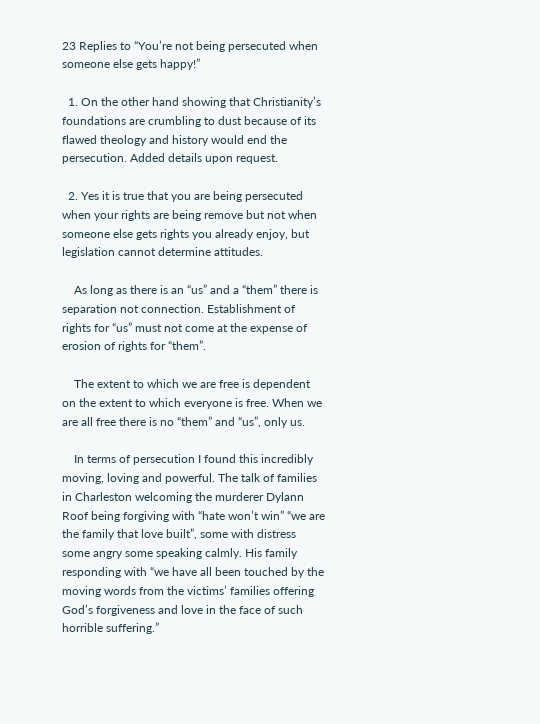23 Replies to “You’re not being persecuted when someone else gets happy!”

  1. On the other hand showing that Christianity’s foundations are crumbling to dust because of its flawed theology and history would end the persecution. Added details upon request.

  2. Yes it is true that you are being persecuted when your rights are being remove but not when someone else gets rights you already enjoy, but legislation cannot determine attitudes.

    As long as there is an “us” and a “them” there is separation not connection. Establishment of rights for “us” must not come at the expense of erosion of rights for “them”.

    The extent to which we are free is dependent on the extent to which everyone is free. When we are all free there is no “them” and “us”, only us.

    In terms of persecution I found this incredibly moving, loving and powerful. The talk of families in Charleston welcoming the murderer Dylann Roof being forgiving with “hate won’t win” “we are the family that love built”, some with distress some angry some speaking calmly. His family responding with “we have all been touched by the moving words from the victims’ families offering God’s forgiveness and love in the face of such horrible suffering.”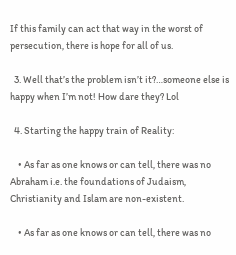If this family can act that way in the worst of persecution, there is hope for all of us.

  3. Well that’s the problem isn’t it?…someone else is happy when I’m not! How dare they? Lol

  4. Starting the happy train of Reality:

    • As far as one knows or can tell, there was no Abraham i.e. the foundations of Judaism, Christianity and Islam are non-existent.

    • As far as one knows or can tell, there was no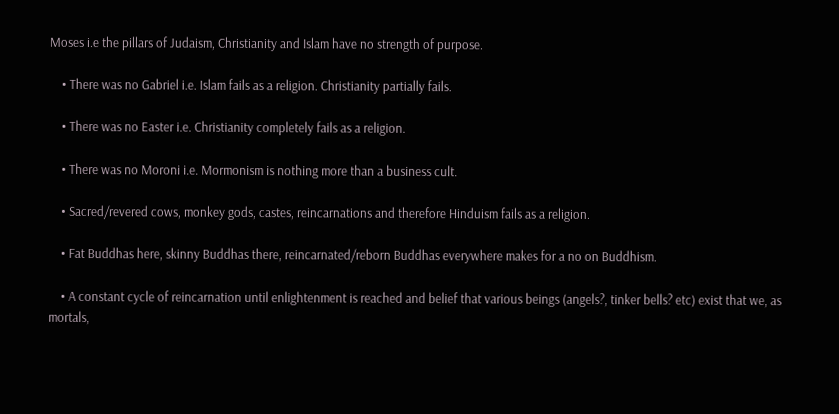Moses i.e the pillars of Judaism, Christianity and Islam have no strength of purpose.

    • There was no Gabriel i.e. Islam fails as a religion. Christianity partially fails.

    • There was no Easter i.e. Christianity completely fails as a religion.

    • There was no Moroni i.e. Mormonism is nothing more than a business cult.

    • Sacred/revered cows, monkey gods, castes, reincarnations and therefore Hinduism fails as a religion.

    • Fat Buddhas here, skinny Buddhas there, reincarnated/reborn Buddhas everywhere makes for a no on Buddhism.

    • A constant cycle of reincarnation until enlightenment is reached and belief that various beings (angels?, tinker bells? etc) exist that we, as mortals,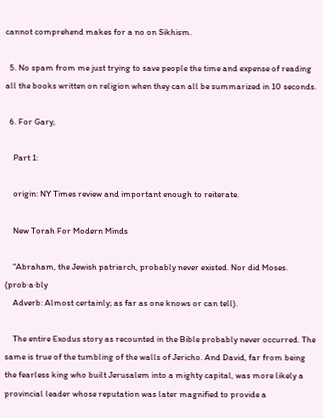cannot comprehend makes for a no on Sikhism.

  5. No spam from me just trying to save people the time and expense of reading all the books written on religion when they can all be summarized in 10 seconds.

  6. For Gary,

    Part 1:

    origin: NY Times review and important enough to reiterate.

    New Torah For Modern Minds

    “Abraham, the Jewish patriarch, probably never existed. Nor did Moses. (prob·a·bly
    Adverb: Almost certainly; as far as one knows or can tell).

    The entire Exodus story as recounted in the Bible probably never occurred. The same is true of the tumbling of the walls of Jericho. And David, far from being the fearless king who built Jerusalem into a mighty capital, was more likely a provincial leader whose reputation was later magnified to provide a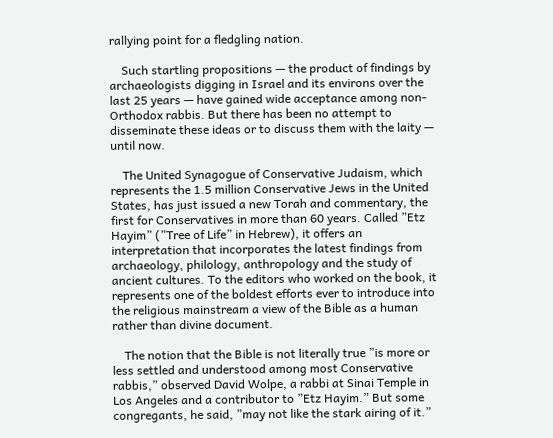rallying point for a fledgling nation.

    Such startling propositions — the product of findings by archaeologists digging in Israel and its environs over the last 25 years — have gained wide acceptance among non-Orthodox rabbis. But there has been no attempt to disseminate these ideas or to discuss them with the laity — until now.

    The United Synagogue of Conservative Judaism, which represents the 1.5 million Conservative Jews in the United States, has just issued a new Torah and commentary, the first for Conservatives in more than 60 years. Called ”Etz Hayim” (”Tree of Life” in Hebrew), it offers an interpretation that incorporates the latest findings from archaeology, philology, anthropology and the study of ancient cultures. To the editors who worked on the book, it represents one of the boldest efforts ever to introduce into the religious mainstream a view of the Bible as a human rather than divine document.

    The notion that the Bible is not literally true ”is more or less settled and understood among most Conservative rabbis,” observed David Wolpe, a rabbi at Sinai Temple in Los Angeles and a contributor to ”Etz Hayim.” But some congregants, he said, ”may not like the stark airing of it.”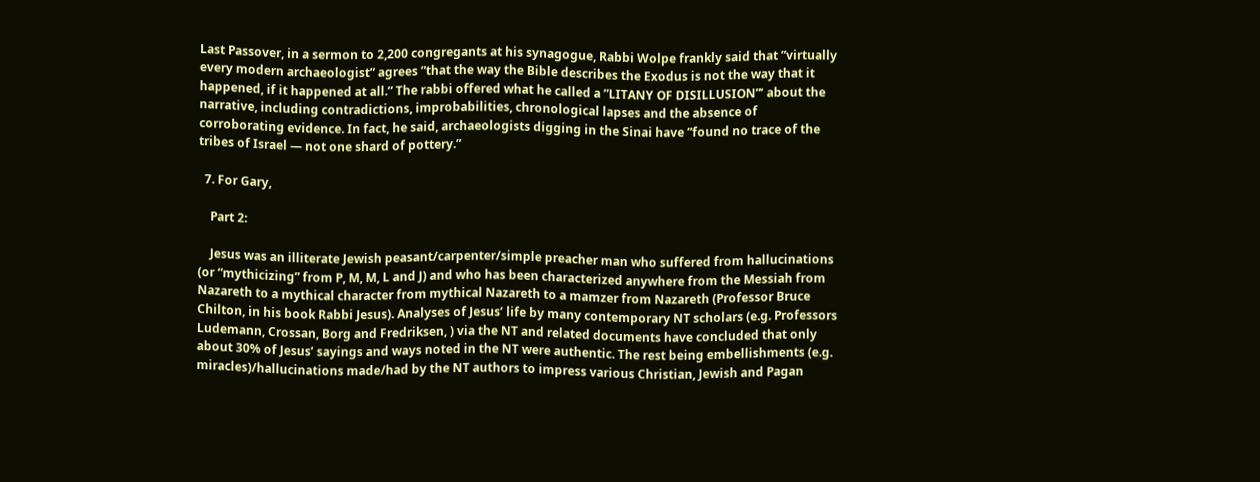Last Passover, in a sermon to 2,200 congregants at his synagogue, Rabbi Wolpe frankly said that ”virtually every modern archaeologist” agrees ”that the way the Bible describes the Exodus is not the way that it happened, if it happened at all.” The rabbi offered what he called a ”LITANY OF DISILLUSION”’ about the narrative, including contradictions, improbabilities, chronological lapses and the absence of corroborating evidence. In fact, he said, archaeologists digging in the Sinai have ”found no trace of the tribes of Israel — not one shard of pottery.”

  7. For Gary,

    Part 2:

    Jesus was an illiterate Jewish peasant/carpenter/simple preacher man who suffered from hallucinations (or “mythicizing” from P, M, M, L and J) and who has been characterized anywhere from the Messiah from Nazareth to a mythical character from mythical Nazareth to a mamzer from Nazareth (Professor Bruce Chilton, in his book Rabbi Jesus). Analyses of Jesus’ life by many contemporary NT scholars (e.g. Professors Ludemann, Crossan, Borg and Fredriksen, ) via the NT and related documents have concluded that only about 30% of Jesus’ sayings and ways noted in the NT were authentic. The rest being embellishments (e.g. miracles)/hallucinations made/had by the NT authors to impress various Christian, Jewish and Pagan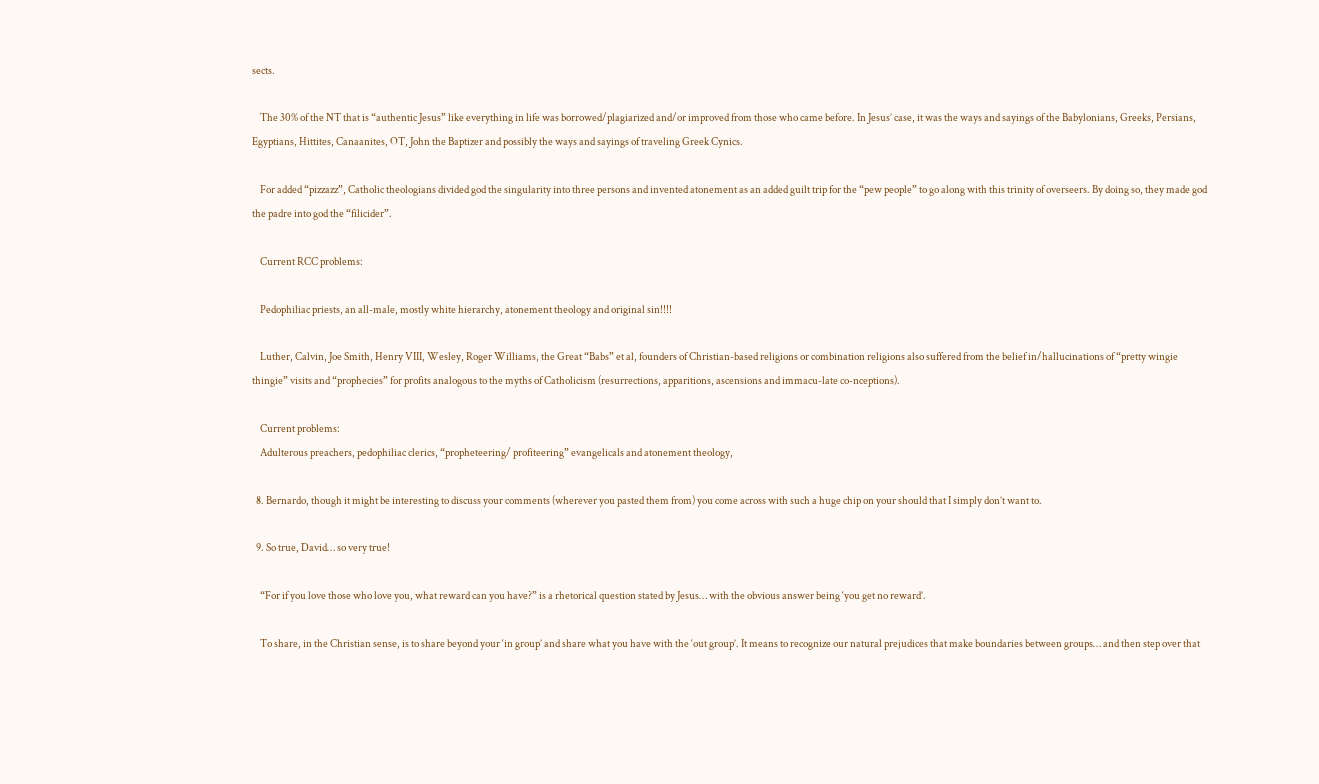sects.

    The 30% of the NT that is “authentic Jesus” like everything in life was borrowed/plagiarized and/or improved from those who came before. In Jesus’ case, it was the ways and sayings of the Babylonians, Greeks, Persians, Egyptians, Hittites, Canaanites, OT, John the Baptizer and possibly the ways and sayings of traveling Greek Cynics.

    For added “pizzazz”, Catholic theologians divided god the singularity into three persons and invented atonement as an added guilt trip for the “pew people” to go along with this trinity of overseers. By doing so, they made god the padre into god the “filicider”.

    Current RCC problems:

    Pedophiliac priests, an all-male, mostly white hierarchy, atonement theology and original sin!!!!

    Luther, Calvin, Joe Smith, Henry VIII, Wesley, Roger Williams, the Great “Babs” et al, founders of Christian-based religions or combination religions also suffered from the belief in/hallucinations of “pretty wingie thingie” visits and “prophecies” for profits analogous to the myths of Catholicism (resurrections, apparitions, ascensions and immacu-late co-nceptions).

    Current problems:
    Adulterous preachers, pedophiliac clerics, “propheteering/ profiteering” evangelicals and atonement theology,

  8. Bernardo, though it might be interesting to discuss your comments (wherever you pasted them from) you come across with such a huge chip on your should that I simply don’t want to.

  9. So true, David… so very true!

    “For if you love those who love you, what reward can you have?” is a rhetorical question stated by Jesus… with the obvious answer being ‘you get no reward’.

    To share, in the Christian sense, is to share beyond your ‘in group’ and share what you have with the ‘out group’. It means to recognize our natural prejudices that make boundaries between groups… and then step over that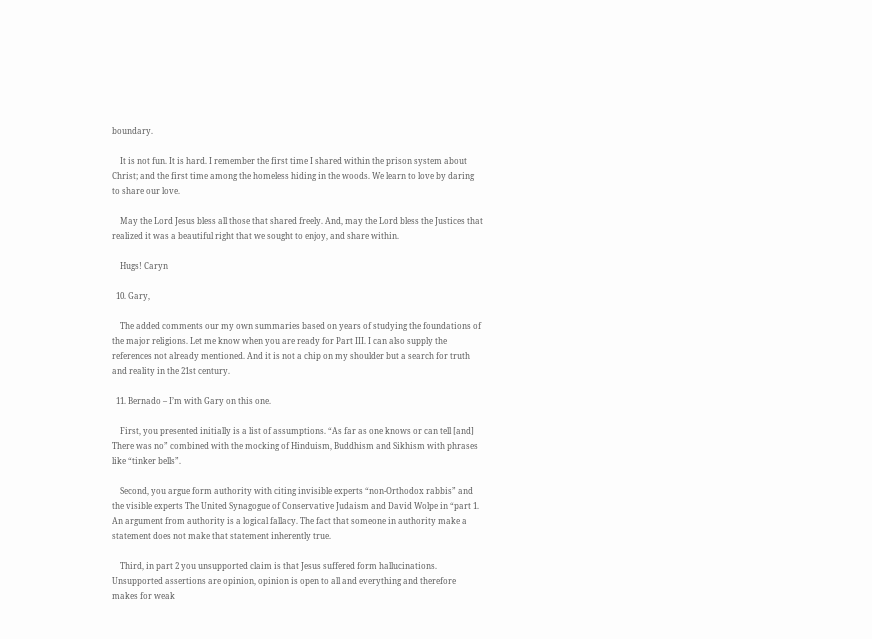boundary.

    It is not fun. It is hard. I remember the first time I shared within the prison system about Christ; and the first time among the homeless hiding in the woods. We learn to love by daring to share our love.

    May the Lord Jesus bless all those that shared freely. And, may the Lord bless the Justices that realized it was a beautiful right that we sought to enjoy, and share within.

    Hugs! Caryn

  10. Gary,

    The added comments our my own summaries based on years of studying the foundations of the major religions. Let me know when you are ready for Part III. I can also supply the references not already mentioned. And it is not a chip on my shoulder but a search for truth and reality in the 21st century.

  11. Bernado – I’m with Gary on this one.

    First, you presented initially is a list of assumptions. “As far as one knows or can tell [and] There was no” combined with the mocking of Hinduism, Buddhism and Sikhism with phrases like “tinker bells”.

    Second, you argue form authority with citing invisible experts “non-Orthodox rabbis” and the visible experts The United Synagogue of Conservative Judaism and David Wolpe in “part 1. An argument from authority is a logical fallacy. The fact that someone in authority make a statement does not make that statement inherently true.

    Third, in part 2 you unsupported claim is that Jesus suffered form hallucinations. Unsupported assertions are opinion, opinion is open to all and everything and therefore makes for weak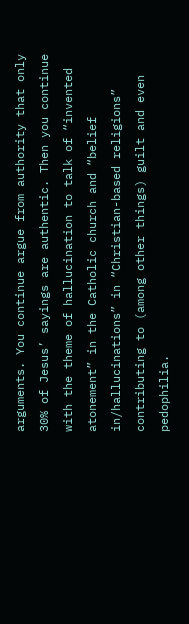arguments. You continue argue from authority that only 30% of Jesus’ sayings are authentic. Then you continue with the theme of hallucination to talk of “invented atonement” in the Catholic church and “belief in/hallucinations” in “Christian-based religions” contributing to (among other things) guilt and even pedophilia.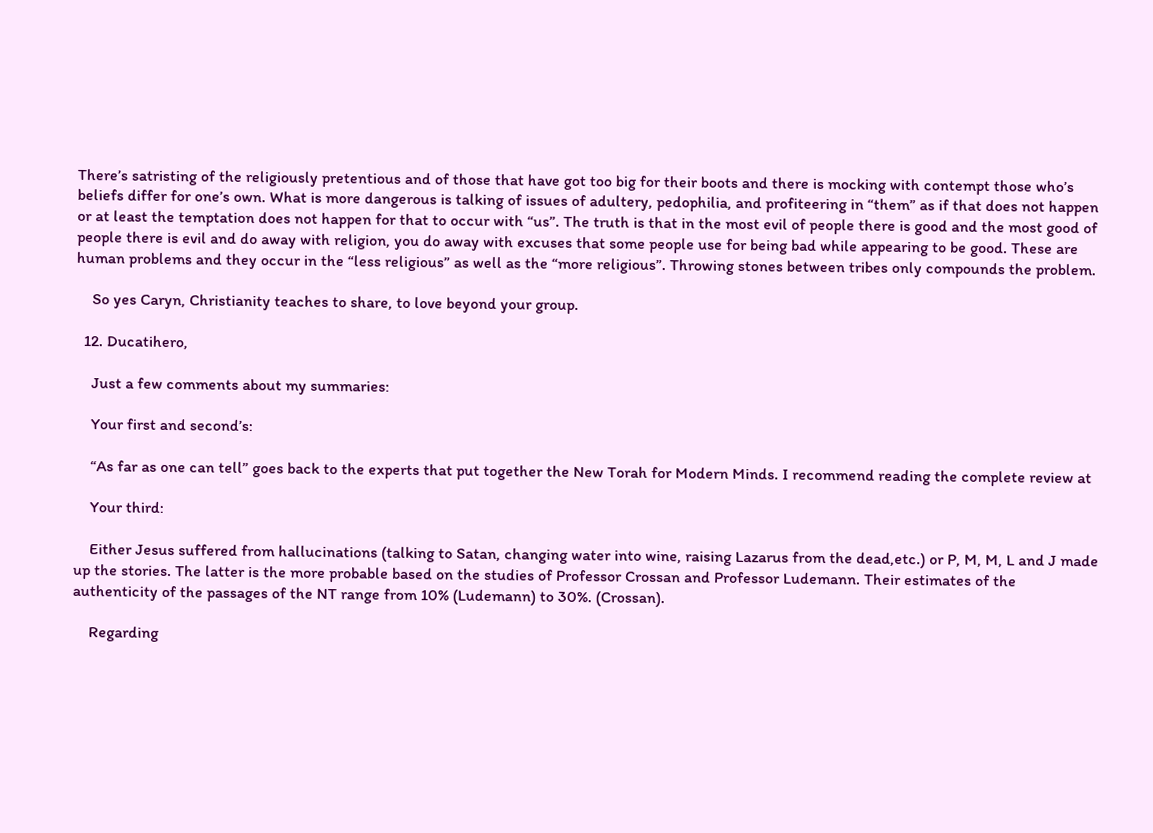There’s satristing of the religiously pretentious and of those that have got too big for their boots and there is mocking with contempt those who’s beliefs differ for one’s own. What is more dangerous is talking of issues of adultery, pedophilia, and profiteering in “them” as if that does not happen or at least the temptation does not happen for that to occur with “us”. The truth is that in the most evil of people there is good and the most good of people there is evil and do away with religion, you do away with excuses that some people use for being bad while appearing to be good. These are human problems and they occur in the “less religious” as well as the “more religious”. Throwing stones between tribes only compounds the problem.

    So yes Caryn, Christianity teaches to share, to love beyond your group.

  12. Ducatihero,

    Just a few comments about my summaries:

    Your first and second’s:

    “As far as one can tell” goes back to the experts that put together the New Torah for Modern Minds. I recommend reading the complete review at

    Your third:

    Either Jesus suffered from hallucinations (talking to Satan, changing water into wine, raising Lazarus from the dead,etc.) or P, M, M, L and J made up the stories. The latter is the more probable based on the studies of Professor Crossan and Professor Ludemann. Their estimates of the authenticity of the passages of the NT range from 10% (Ludemann) to 30%. (Crossan).

    Regarding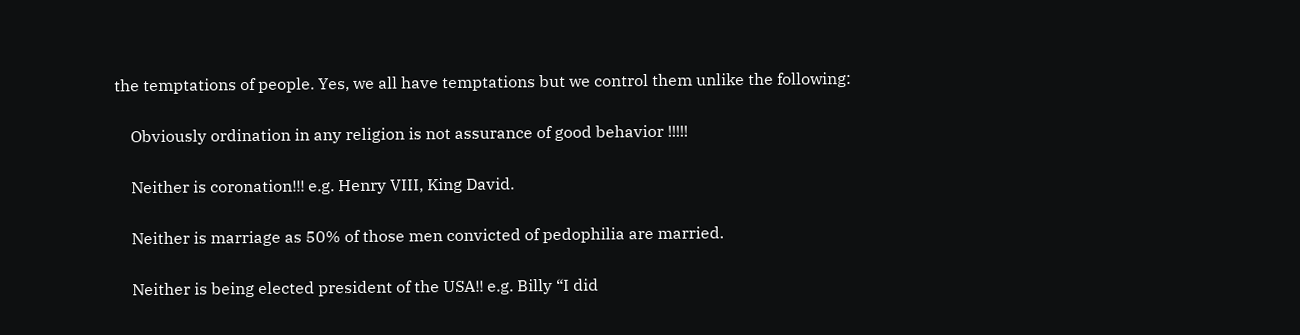the temptations of people. Yes, we all have temptations but we control them unlike the following:

    Obviously ordination in any religion is not assurance of good behavior !!!!!

    Neither is coronation!!! e.g. Henry VIII, King David.

    Neither is marriage as 50% of those men convicted of pedophilia are married.

    Neither is being elected president of the USA!! e.g. Billy “I did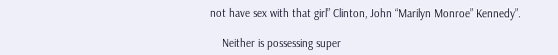not have sex with that girl” Clinton, John “Marilyn Monroe” Kennedy”.

    Neither is possessing super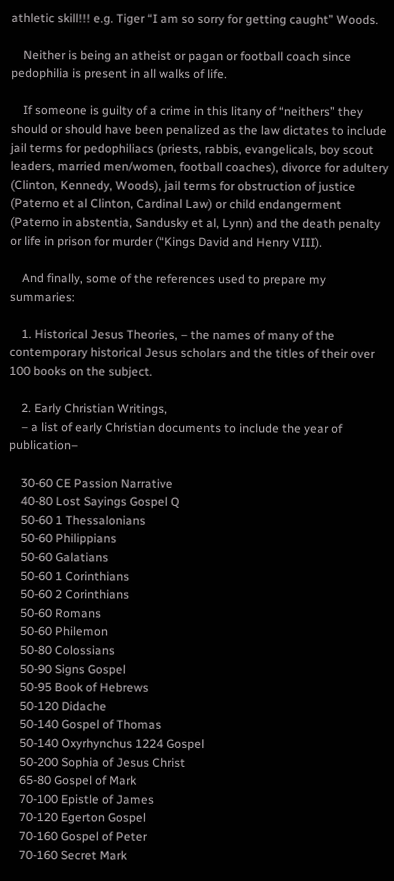athletic skill!!! e.g. Tiger “I am so sorry for getting caught” Woods.

    Neither is being an atheist or pagan or football coach since pedophilia is present in all walks of life.

    If someone is guilty of a crime in this litany of “neithers” they should or should have been penalized as the law dictates to include jail terms for pedophiliacs (priests, rabbis, evangelicals, boy scout leaders, married men/women, football coaches), divorce for adultery (Clinton, Kennedy, Woods), jail terms for obstruction of justice (Paterno et al Clinton, Cardinal Law) or child endangerment (Paterno in abstentia, Sandusky et al, Lynn) and the death penalty or life in prison for murder (“Kings David and Henry VIII).

    And finally, some of the references used to prepare my summaries:

    1. Historical Jesus Theories, – the names of many of the contemporary historical Jesus scholars and the titles of their over 100 books on the subject.

    2. Early Christian Writings,
    – a list of early Christian documents to include the year of publication–

    30-60 CE Passion Narrative
    40-80 Lost Sayings Gospel Q
    50-60 1 Thessalonians
    50-60 Philippians
    50-60 Galatians
    50-60 1 Corinthians
    50-60 2 Corinthians
    50-60 Romans
    50-60 Philemon
    50-80 Colossians
    50-90 Signs Gospel
    50-95 Book of Hebrews
    50-120 Didache
    50-140 Gospel of Thomas
    50-140 Oxyrhynchus 1224 Gospel
    50-200 Sophia of Jesus Christ
    65-80 Gospel of Mark
    70-100 Epistle of James
    70-120 Egerton Gospel
    70-160 Gospel of Peter
    70-160 Secret Mark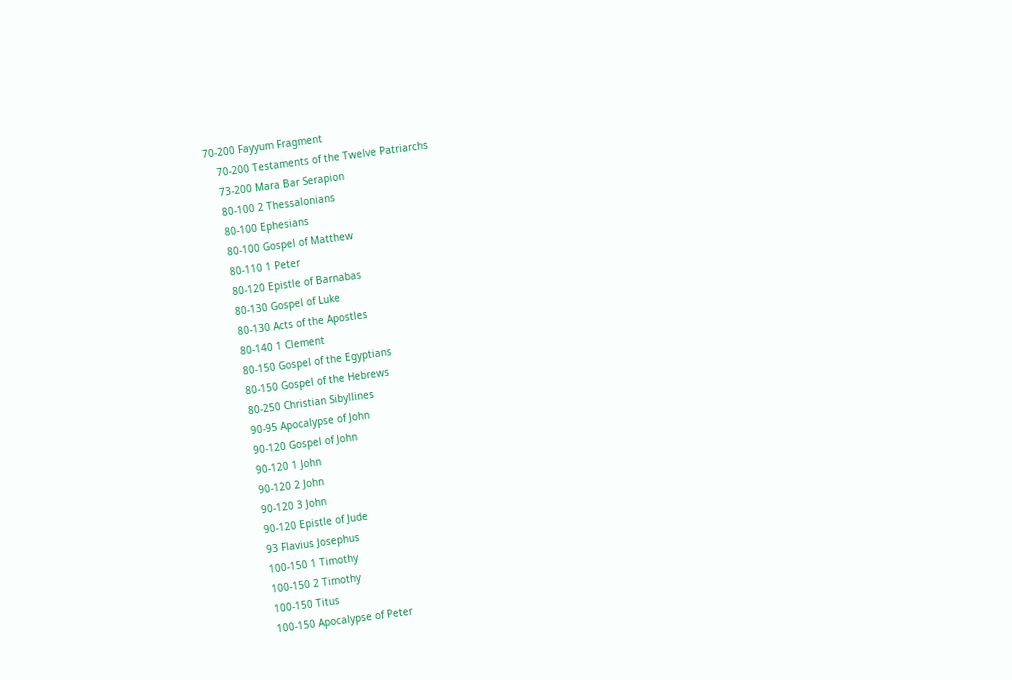70-200 Fayyum Fragment
    70-200 Testaments of the Twelve Patriarchs
    73-200 Mara Bar Serapion
    80-100 2 Thessalonians
    80-100 Ephesians
    80-100 Gospel of Matthew
    80-110 1 Peter
    80-120 Epistle of Barnabas
    80-130 Gospel of Luke
    80-130 Acts of the Apostles
    80-140 1 Clement
    80-150 Gospel of the Egyptians
    80-150 Gospel of the Hebrews
    80-250 Christian Sibyllines
    90-95 Apocalypse of John
    90-120 Gospel of John
    90-120 1 John
    90-120 2 John
    90-120 3 John
    90-120 Epistle of Jude
    93 Flavius Josephus
    100-150 1 Timothy
    100-150 2 Timothy
    100-150 Titus
    100-150 Apocalypse of Peter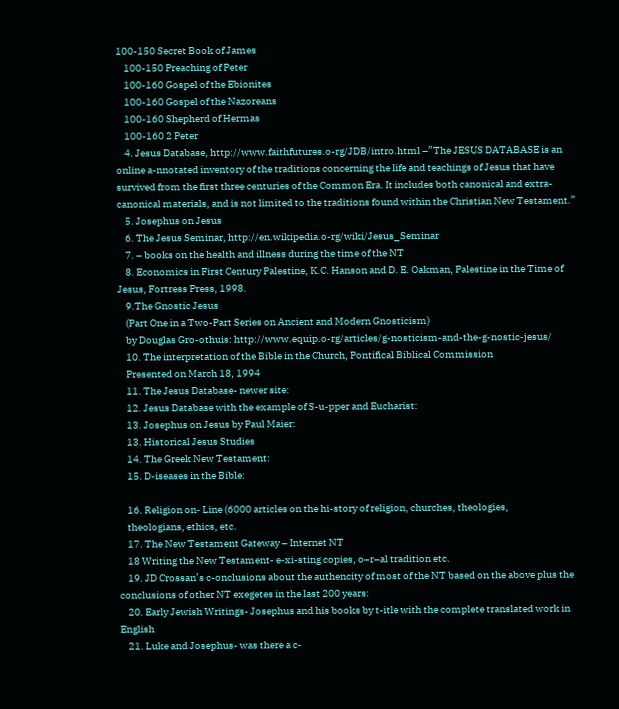100-150 Secret Book of James
    100-150 Preaching of Peter
    100-160 Gospel of the Ebionites
    100-160 Gospel of the Nazoreans
    100-160 Shepherd of Hermas
    100-160 2 Peter
    4. Jesus Database, http://www.faithfutures.o-rg/JDB/intro.html –”The JESUS DATABASE is an online a-nnotated inventory of the traditions concerning the life and teachings of Jesus that have survived from the first three centuries of the Common Era. It includes both canonical and extra-canonical materials, and is not limited to the traditions found within the Christian New Testament.”
    5. Josephus on Jesus
    6. The Jesus Seminar, http://en.wikipedia.o-rg/wiki/Jesus_Seminar
    7. – books on the health and illness during the time of the NT
    8. Economics in First Century Palestine, K.C. Hanson and D. E. Oakman, Palestine in the Time of Jesus, Fortress Press, 1998.
    9.The Gnostic Jesus
    (Part One in a Two-Part Series on Ancient and Modern Gnosticism)
    by Douglas Gro-othuis: http://www.equip.o-rg/articles/g-nosticism-and-the-g-nostic-jesus/
    10. The interpretation of the Bible in the Church, Pontifical Biblical Commission
    Presented on March 18, 1994
    11. The Jesus Database- newer site:
    12. Jesus Database with the example of S-u-pper and Eucharist:
    13. Josephus on Jesus by Paul Maier:
    13. Historical Jesus Studies
    14. The Greek New Testament:
    15. D-iseases in the Bible:

    16. Religion on- Line (6000 articles on the hi-story of religion, churches, theologies,
    theologians, ethics, etc.
    17. The New Testament Gateway – Internet NT
    18 Writing the New Testament- e-xi-sting copies, o–r–al tradition etc.
    19. JD Crossan’s c-onclusions about the authencity of most of the NT based on the above plus the conclusions of other NT exegetes in the last 200 years:
    20. Early Jewish Writings- Josephus and his books by t-itle with the complete translated work in English
    21. Luke and Josephus- was there a c-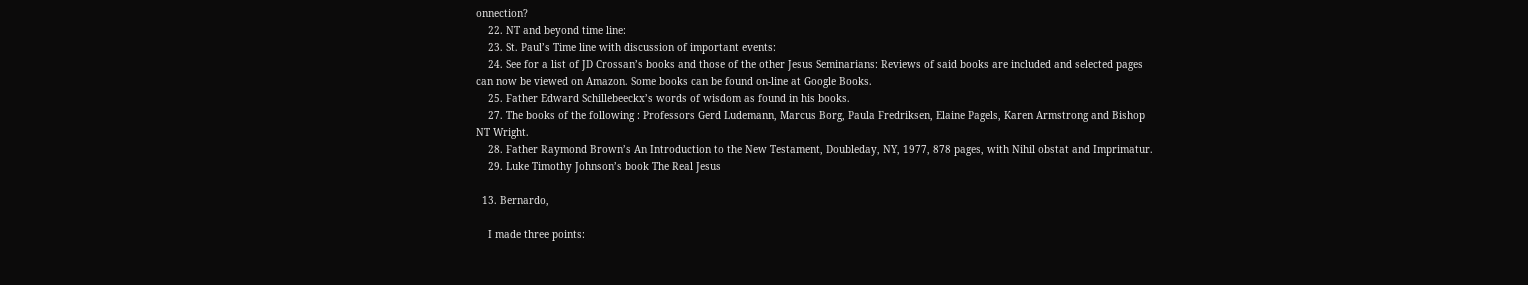onnection?
    22. NT and beyond time line:
    23. St. Paul’s Time line with discussion of important events:
    24. See for a list of JD Crossan’s books and those of the other Jesus Seminarians: Reviews of said books are included and selected pages can now be viewed on Amazon. Some books can be found on-line at Google Books.
    25. Father Edward Schillebeeckx’s words of wisdom as found in his books.
    27. The books of the following : Professors Gerd Ludemann, Marcus Borg, Paula Fredriksen, Elaine Pagels, Karen Armstrong and Bishop NT Wright.
    28. Father Raymond Brown’s An Introduction to the New Testament, Doubleday, NY, 1977, 878 pages, with Nihil obstat and Imprimatur.
    29. Luke Timothy Johnson’s book The Real Jesus

  13. Bernardo,

    I made three points: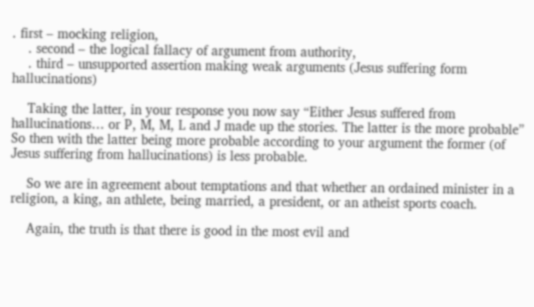. first – mocking religion,
    . second – the logical fallacy of argument from authority,
    . third – unsupported assertion making weak arguments (Jesus suffering form hallucinations)

    Taking the latter, in your response you now say “Either Jesus suffered from hallucinations… or P, M, M, L and J made up the stories. The latter is the more probable” So then with the latter being more probable according to your argument the former (of Jesus suffering from hallucinations) is less probable.

    So we are in agreement about temptations and that whether an ordained minister in a religion, a king, an athlete, being married, a president, or an atheist sports coach.

    Again, the truth is that there is good in the most evil and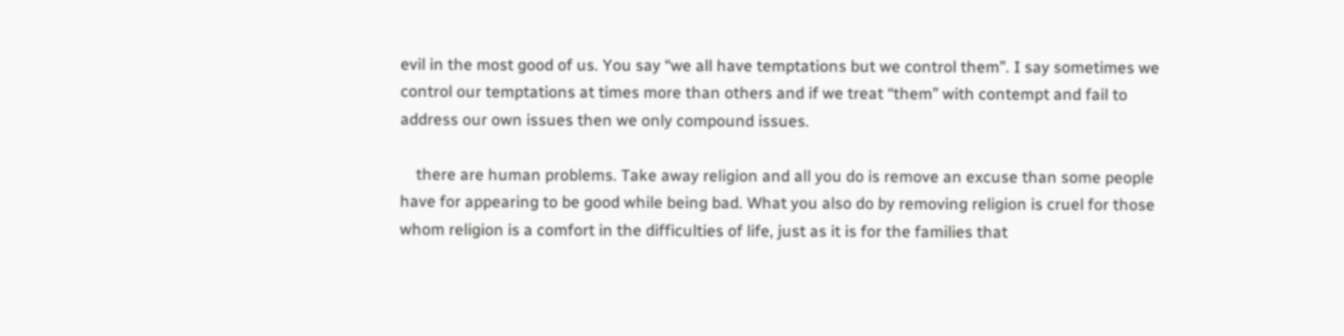evil in the most good of us. You say “we all have temptations but we control them”. I say sometimes we control our temptations at times more than others and if we treat “them” with contempt and fail to address our own issues then we only compound issues.

    there are human problems. Take away religion and all you do is remove an excuse than some people have for appearing to be good while being bad. What you also do by removing religion is cruel for those whom religion is a comfort in the difficulties of life, just as it is for the families that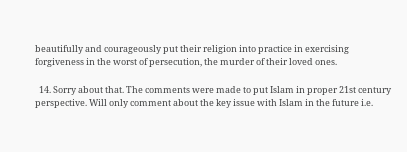beautifully and courageously put their religion into practice in exercising forgiveness in the worst of persecution, the murder of their loved ones.

  14. Sorry about that. The comments were made to put Islam in proper 21st century perspective. Will only comment about the key issue with Islam in the future i.e.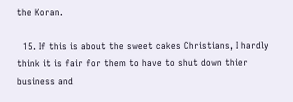the Koran.

  15. If this is about the sweet cakes Christians, I hardly think it is fair for them to have to shut down thier business and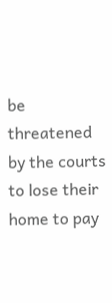be threatened by the courts to lose their home to pay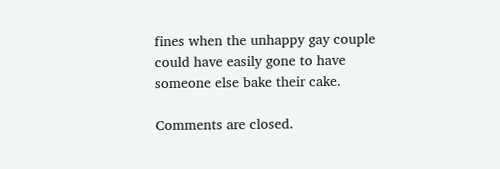fines when the unhappy gay couple could have easily gone to have someone else bake their cake.

Comments are closed.